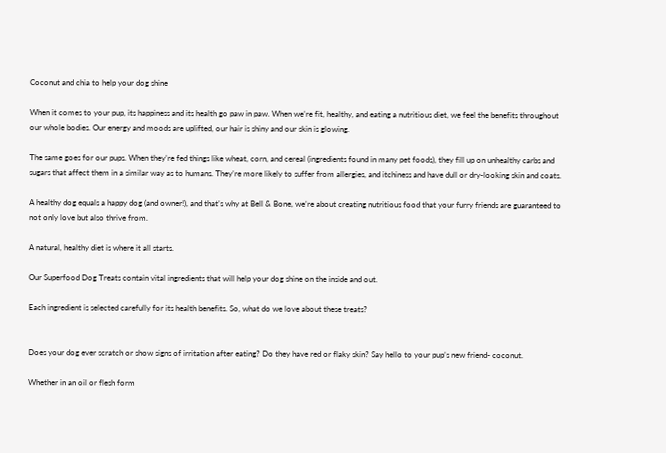Coconut and chia to help your dog shine

When it comes to your pup, its happiness and its health go paw in paw. When we’re fit, healthy, and eating a nutritious diet, we feel the benefits throughout our whole bodies. Our energy and moods are uplifted, our hair is shiny and our skin is glowing.

The same goes for our pups. When they’re fed things like wheat, corn, and cereal (ingredients found in many pet foods), they fill up on unhealthy carbs and sugars that affect them in a similar way as to humans. They’re more likely to suffer from allergies, and itchiness and have dull or dry-looking skin and coats.

A healthy dog equals a happy dog (and owner!), and that’s why at Bell & Bone, we’re about creating nutritious food that your furry friends are guaranteed to not only love but also thrive from.

A natural, healthy diet is where it all starts.

Our Superfood Dog Treats contain vital ingredients that will help your dog shine on the inside and out.

Each ingredient is selected carefully for its health benefits. So, what do we love about these treats?


Does your dog ever scratch or show signs of irritation after eating? Do they have red or flaky skin? Say hello to your pup’s new friend- coconut.

Whether in an oil or flesh form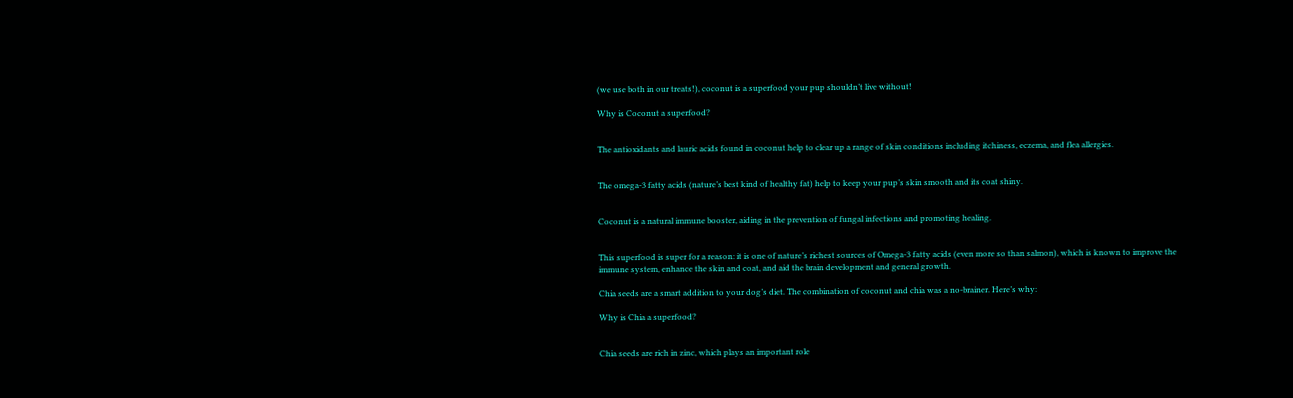(we use both in our treats!), coconut is a superfood your pup shouldn’t live without!

Why is Coconut a superfood?


The antioxidants and lauric acids found in coconut help to clear up a range of skin conditions including itchiness, eczema, and flea allergies.


The omega-3 fatty acids (nature’s best kind of healthy fat) help to keep your pup’s skin smooth and its coat shiny.


Coconut is a natural immune booster, aiding in the prevention of fungal infections and promoting healing.


This superfood is super for a reason: it is one of nature’s richest sources of Omega-3 fatty acids (even more so than salmon), which is known to improve the immune system, enhance the skin and coat, and aid the brain development and general growth.

Chia seeds are a smart addition to your dog’s diet. The combination of coconut and chia was a no-brainer. Here’s why:

Why is Chia a superfood?


Chia seeds are rich in zinc, which plays an important role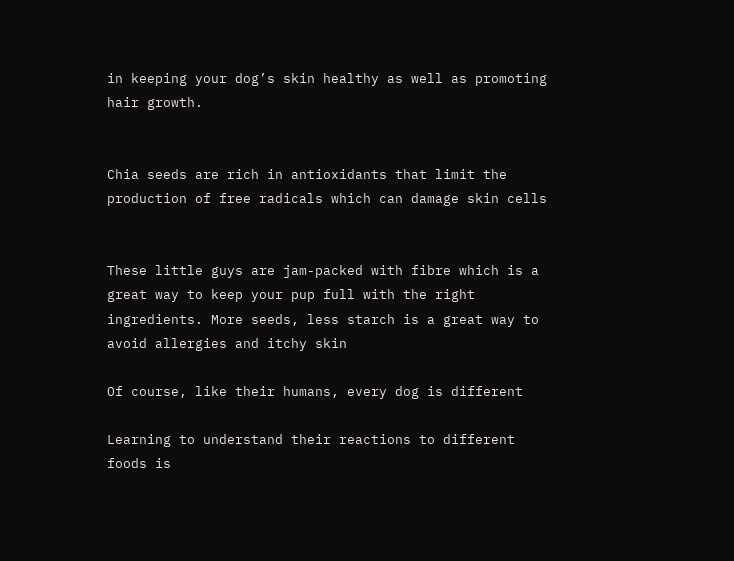in keeping your dog’s skin healthy as well as promoting hair growth.


Chia seeds are rich in antioxidants that limit the production of free radicals which can damage skin cells


These little guys are jam-packed with fibre which is a great way to keep your pup full with the right ingredients. More seeds, less starch is a great way to avoid allergies and itchy skin

Of course, like their humans, every dog is different

Learning to understand their reactions to different foods is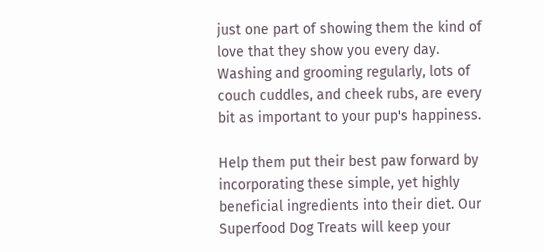just one part of showing them the kind of love that they show you every day. Washing and grooming regularly, lots of couch cuddles, and cheek rubs, are every bit as important to your pup's happiness.

Help them put their best paw forward by incorporating these simple, yet highly beneficial ingredients into their diet. Our Superfood Dog Treats will keep your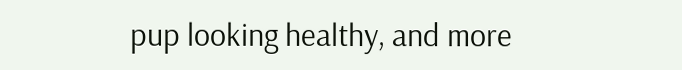pup looking healthy, and more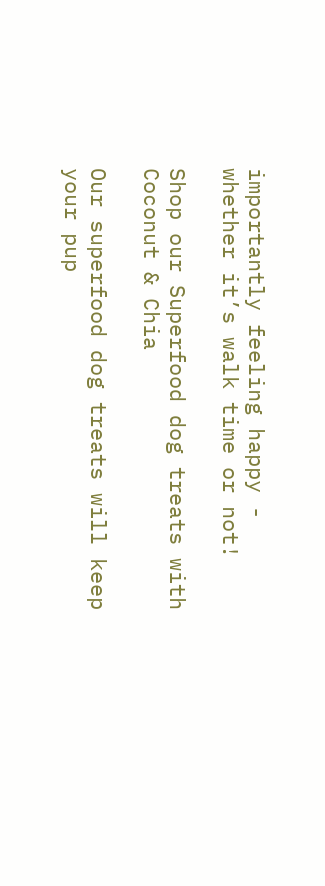importantly feeling happy - whether it’s walk time or not!

Shop our Superfood dog treats with Coconut & Chia

Our superfood dog treats will keep your pup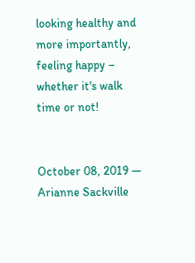looking healthy and more importantly, feeling happy – whether it's walk time or not!


October 08, 2019 — Arianne Sackville